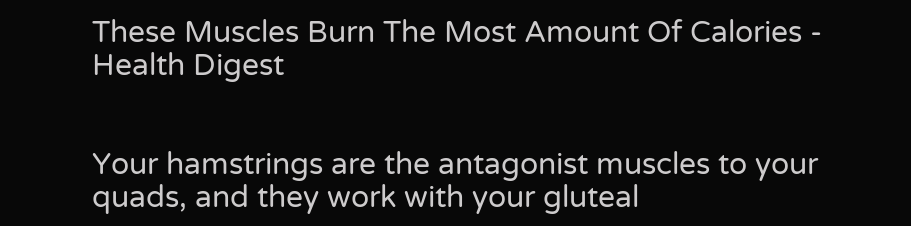These Muscles Burn The Most Amount Of Calories - Health Digest


Your hamstrings are the antagonist muscles to your quads, and they work with your gluteal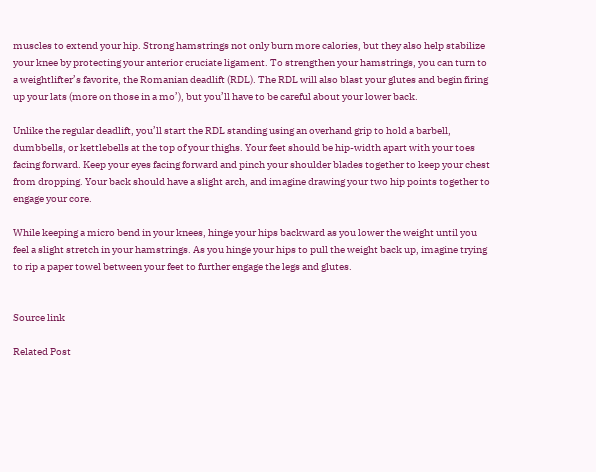muscles to extend your hip. Strong hamstrings not only burn more calories, but they also help stabilize your knee by protecting your anterior cruciate ligament. To strengthen your hamstrings, you can turn to a weightlifter’s favorite, the Romanian deadlift (RDL). The RDL will also blast your glutes and begin firing up your lats (more on those in a mo’), but you’ll have to be careful about your lower back.

Unlike the regular deadlift, you’ll start the RDL standing using an overhand grip to hold a barbell, dumbbells, or kettlebells at the top of your thighs. Your feet should be hip-width apart with your toes facing forward. Keep your eyes facing forward and pinch your shoulder blades together to keep your chest from dropping. Your back should have a slight arch, and imagine drawing your two hip points together to engage your core.

While keeping a micro bend in your knees, hinge your hips backward as you lower the weight until you feel a slight stretch in your hamstrings. As you hinge your hips to pull the weight back up, imagine trying to rip a paper towel between your feet to further engage the legs and glutes.


Source link

Related Post